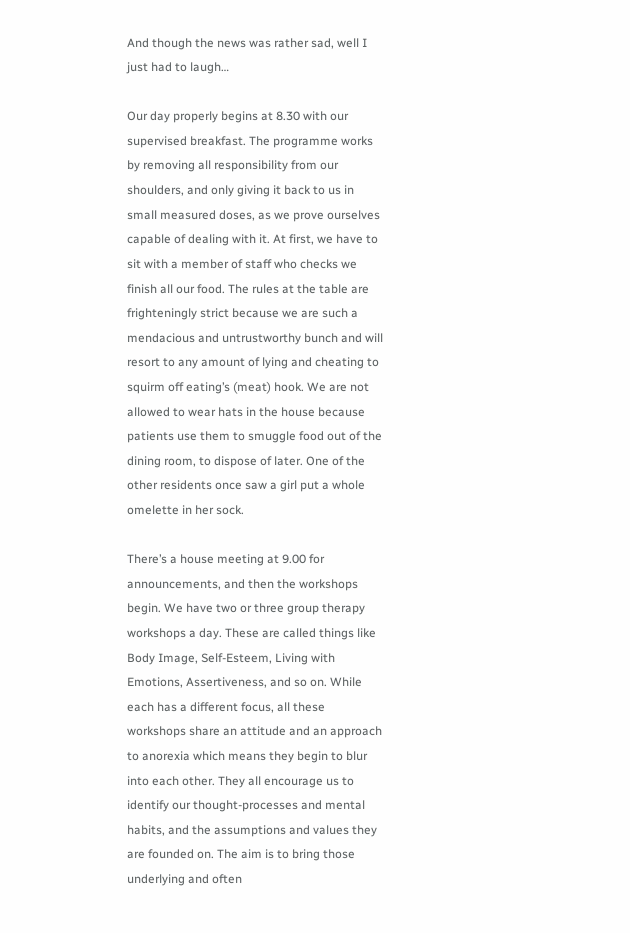And though the news was rather sad, well I just had to laugh…

Our day properly begins at 8.30 with our supervised breakfast. The programme works by removing all responsibility from our shoulders, and only giving it back to us in small measured doses, as we prove ourselves capable of dealing with it. At first, we have to sit with a member of staff who checks we finish all our food. The rules at the table are frighteningly strict because we are such a mendacious and untrustworthy bunch and will resort to any amount of lying and cheating to squirm off eating’s (meat) hook. We are not allowed to wear hats in the house because patients use them to smuggle food out of the dining room, to dispose of later. One of the other residents once saw a girl put a whole omelette in her sock.

There’s a house meeting at 9.00 for announcements, and then the workshops begin. We have two or three group therapy workshops a day. These are called things like Body Image, Self-Esteem, Living with Emotions, Assertiveness, and so on. While each has a different focus, all these workshops share an attitude and an approach to anorexia which means they begin to blur into each other. They all encourage us to identify our thought-processes and mental habits, and the assumptions and values they are founded on. The aim is to bring those underlying and often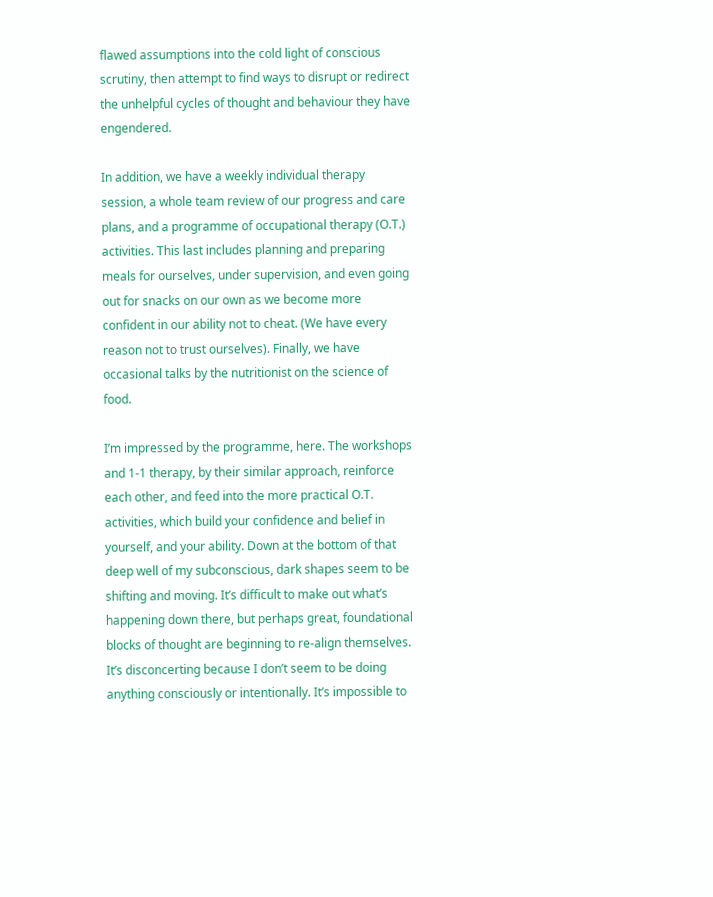flawed assumptions into the cold light of conscious scrutiny, then attempt to find ways to disrupt or redirect the unhelpful cycles of thought and behaviour they have engendered.

In addition, we have a weekly individual therapy session, a whole team review of our progress and care plans, and a programme of occupational therapy (O.T.) activities. This last includes planning and preparing meals for ourselves, under supervision, and even going out for snacks on our own as we become more confident in our ability not to cheat. (We have every reason not to trust ourselves). Finally, we have occasional talks by the nutritionist on the science of food.

I’m impressed by the programme, here. The workshops and 1-1 therapy, by their similar approach, reinforce each other, and feed into the more practical O.T. activities, which build your confidence and belief in yourself, and your ability. Down at the bottom of that deep well of my subconscious, dark shapes seem to be shifting and moving. It’s difficult to make out what’s happening down there, but perhaps great, foundational blocks of thought are beginning to re-align themselves. It’s disconcerting because I don’t seem to be doing anything consciously or intentionally. It’s impossible to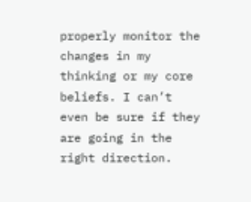properly monitor the changes in my thinking or my core beliefs. I can’t even be sure if they are going in the right direction.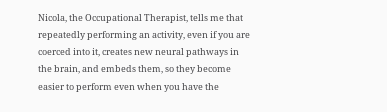Nicola, the Occupational Therapist, tells me that repeatedly performing an activity, even if you are coerced into it, creates new neural pathways in the brain, and embeds them, so they become easier to perform even when you have the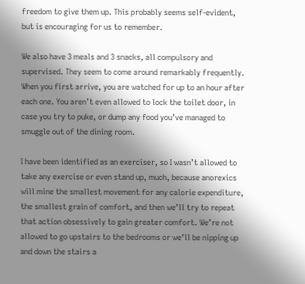freedom to give them up. This probably seems self-evident, but is encouraging for us to remember.

We also have 3 meals and 3 snacks, all compulsory and supervised. They seem to come around remarkably frequently. When you first arrive, you are watched for up to an hour after each one. You aren’t even allowed to lock the toilet door, in case you try to puke, or dump any food you’ve managed to smuggle out of the dining room.

I have been identified as an exerciser, so I wasn’t allowed to take any exercise or even stand up, much, because anorexics will mine the smallest movement for any calorie expenditure, the smallest grain of comfort, and then we’ll try to repeat that action obsessively to gain greater comfort. We’re not allowed to go upstairs to the bedrooms or we’ll be nipping up and down the stairs a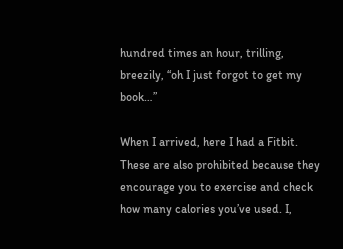hundred times an hour, trilling, breezily, “oh I just forgot to get my book…”

When I arrived, here I had a Fitbit. These are also prohibited because they encourage you to exercise and check how many calories you’ve used. I,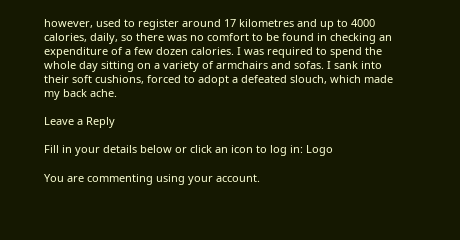however, used to register around 17 kilometres and up to 4000 calories, daily, so there was no comfort to be found in checking an expenditure of a few dozen calories. I was required to spend the whole day sitting on a variety of armchairs and sofas. I sank into their soft cushions, forced to adopt a defeated slouch, which made my back ache.

Leave a Reply

Fill in your details below or click an icon to log in: Logo

You are commenting using your account.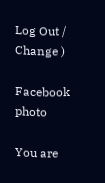Log Out /  Change )

Facebook photo

You are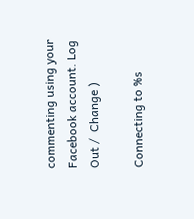commenting using your Facebook account. Log Out /  Change )

Connecting to %s